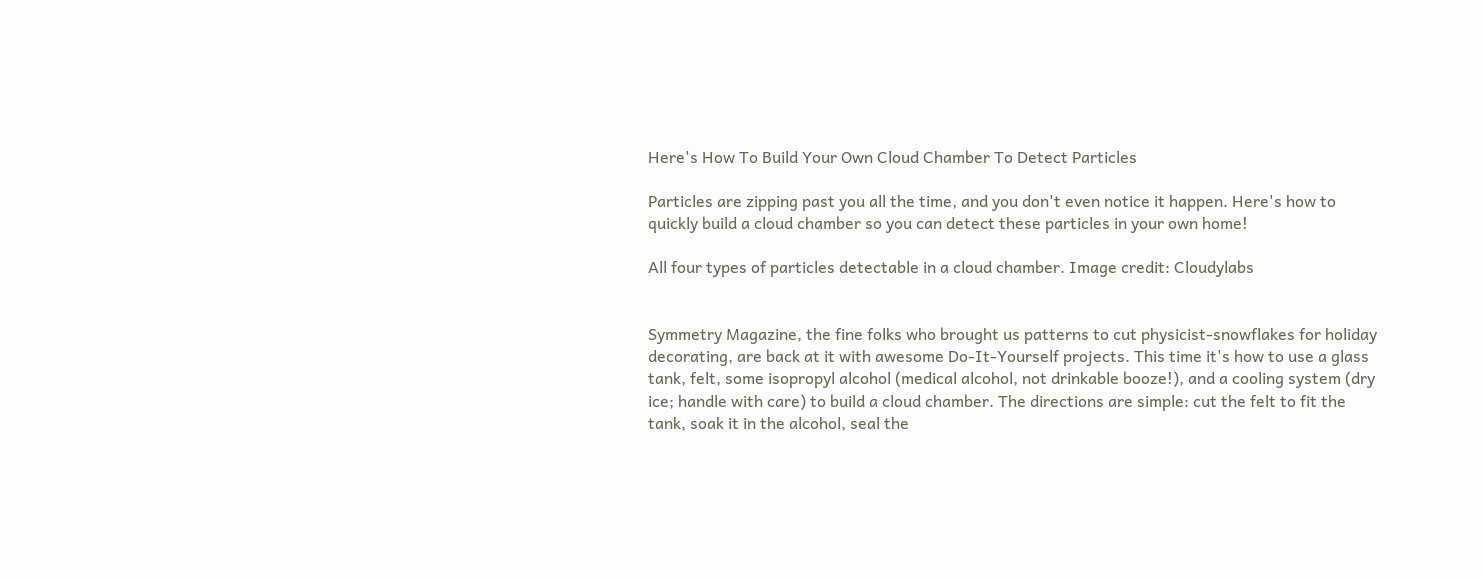Here's How To Build Your Own Cloud Chamber To Detect Particles

Particles are zipping past you all the time, and you don't even notice it happen. Here's how to quickly build a cloud chamber so you can detect these particles in your own home!

All four types of particles detectable in a cloud chamber. Image credit: Cloudylabs


Symmetry Magazine, the fine folks who brought us patterns to cut physicist-snowflakes for holiday decorating, are back at it with awesome Do-It-Yourself projects. This time it's how to use a glass tank, felt, some isopropyl alcohol (medical alcohol, not drinkable booze!), and a cooling system (dry ice; handle with care) to build a cloud chamber. The directions are simple: cut the felt to fit the tank, soak it in the alcohol, seal the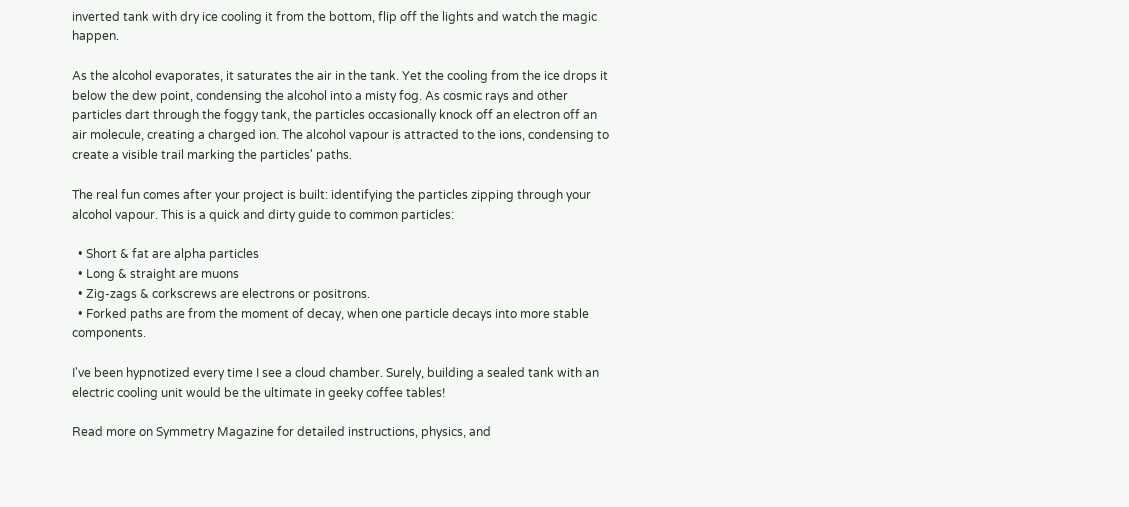inverted tank with dry ice cooling it from the bottom, flip off the lights and watch the magic happen.

As the alcohol evaporates, it saturates the air in the tank. Yet the cooling from the ice drops it below the dew point, condensing the alcohol into a misty fog. As cosmic rays and other particles dart through the foggy tank, the particles occasionally knock off an electron off an air molecule, creating a charged ion. The alcohol vapour is attracted to the ions, condensing to create a visible trail marking the particles' paths.

The real fun comes after your project is built: identifying the particles zipping through your alcohol vapour. This is a quick and dirty guide to common particles:

  • Short & fat are alpha particles
  • Long & straight are muons
  • Zig-zags & corkscrews are electrons or positrons.
  • Forked paths are from the moment of decay, when one particle decays into more stable components.

I've been hypnotized every time I see a cloud chamber. Surely, building a sealed tank with an electric cooling unit would be the ultimate in geeky coffee tables!

Read more on Symmetry Magazine for detailed instructions, physics, and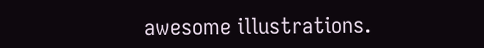awesome illustrations.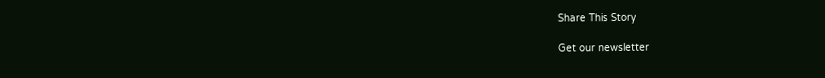Share This Story

Get our newsletter